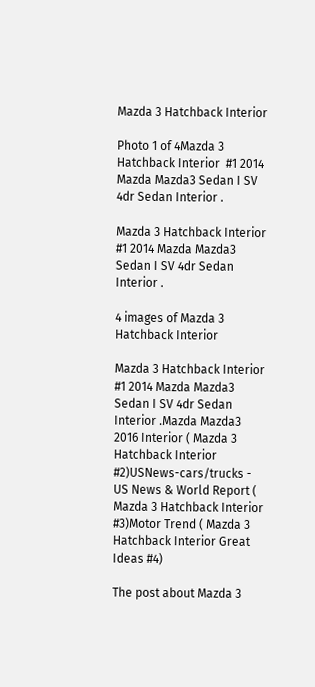Mazda 3 Hatchback Interior

Photo 1 of 4Mazda 3 Hatchback Interior  #1 2014 Mazda Mazda3 Sedan I SV 4dr Sedan Interior .

Mazda 3 Hatchback Interior #1 2014 Mazda Mazda3 Sedan I SV 4dr Sedan Interior .

4 images of Mazda 3 Hatchback Interior

Mazda 3 Hatchback Interior  #1 2014 Mazda Mazda3 Sedan I SV 4dr Sedan Interior .Mazda Mazda3 2016 Interior ( Mazda 3 Hatchback Interior  #2)USNews-cars/trucks - US News & World Report ( Mazda 3 Hatchback Interior  #3)Motor Trend ( Mazda 3 Hatchback Interior Great Ideas #4)

The post about Mazda 3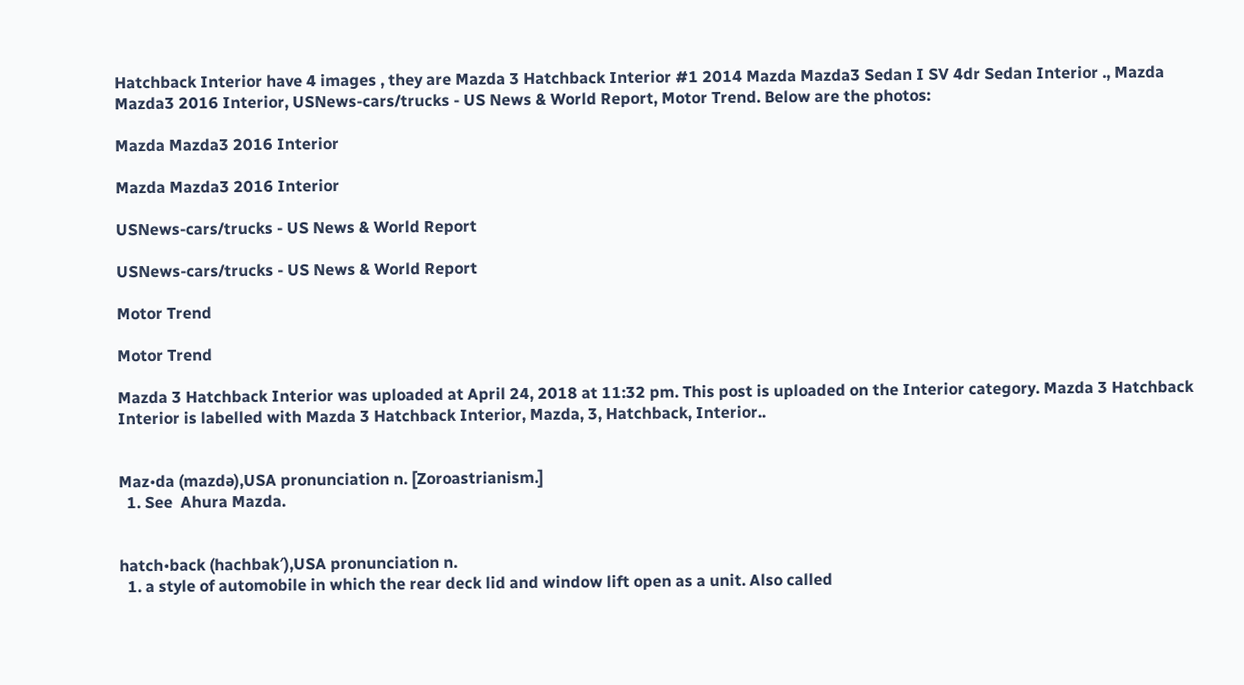Hatchback Interior have 4 images , they are Mazda 3 Hatchback Interior #1 2014 Mazda Mazda3 Sedan I SV 4dr Sedan Interior ., Mazda Mazda3 2016 Interior, USNews-cars/trucks - US News & World Report, Motor Trend. Below are the photos:

Mazda Mazda3 2016 Interior

Mazda Mazda3 2016 Interior

USNews-cars/trucks - US News & World Report

USNews-cars/trucks - US News & World Report

Motor Trend

Motor Trend

Mazda 3 Hatchback Interior was uploaded at April 24, 2018 at 11:32 pm. This post is uploaded on the Interior category. Mazda 3 Hatchback Interior is labelled with Mazda 3 Hatchback Interior, Mazda, 3, Hatchback, Interior..


Maz•da (mazdə),USA pronunciation n. [Zoroastrianism.]
  1. See  Ahura Mazda.


hatch•back (hachbak′),USA pronunciation n.
  1. a style of automobile in which the rear deck lid and window lift open as a unit. Also called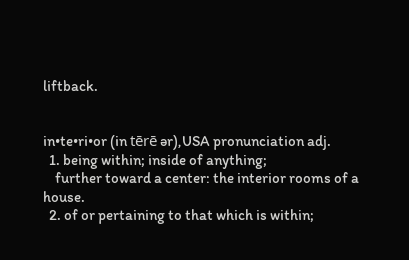liftback.


in•te•ri•or (in tērē ər),USA pronunciation adj.
  1. being within; inside of anything;
    further toward a center: the interior rooms of a house.
  2. of or pertaining to that which is within;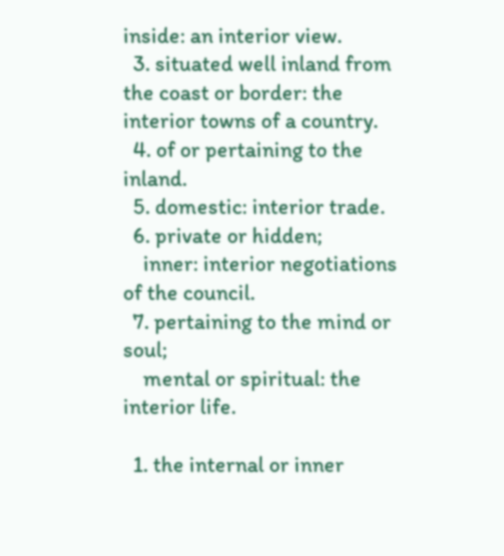inside: an interior view.
  3. situated well inland from the coast or border: the interior towns of a country.
  4. of or pertaining to the inland.
  5. domestic: interior trade.
  6. private or hidden;
    inner: interior negotiations of the council.
  7. pertaining to the mind or soul;
    mental or spiritual: the interior life.

  1. the internal or inner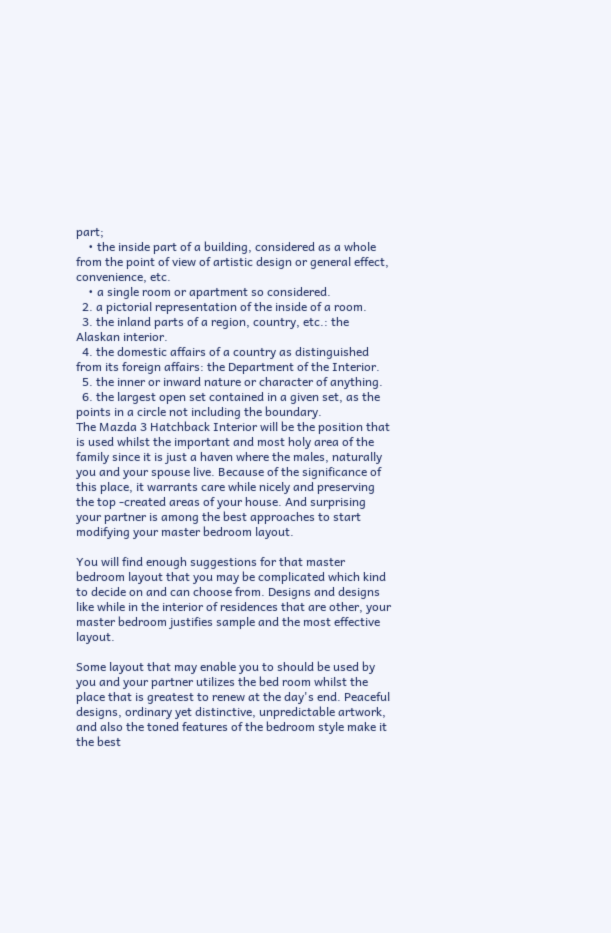part;
    • the inside part of a building, considered as a whole from the point of view of artistic design or general effect, convenience, etc.
    • a single room or apartment so considered.
  2. a pictorial representation of the inside of a room.
  3. the inland parts of a region, country, etc.: the Alaskan interior.
  4. the domestic affairs of a country as distinguished from its foreign affairs: the Department of the Interior.
  5. the inner or inward nature or character of anything.
  6. the largest open set contained in a given set, as the points in a circle not including the boundary.
The Mazda 3 Hatchback Interior will be the position that is used whilst the important and most holy area of the family since it is just a haven where the males, naturally you and your spouse live. Because of the significance of this place, it warrants care while nicely and preserving the top -created areas of your house. And surprising your partner is among the best approaches to start modifying your master bedroom layout.

You will find enough suggestions for that master bedroom layout that you may be complicated which kind to decide on and can choose from. Designs and designs like while in the interior of residences that are other, your master bedroom justifies sample and the most effective layout.

Some layout that may enable you to should be used by you and your partner utilizes the bed room whilst the place that is greatest to renew at the day's end. Peaceful designs, ordinary yet distinctive, unpredictable artwork, and also the toned features of the bedroom style make it the best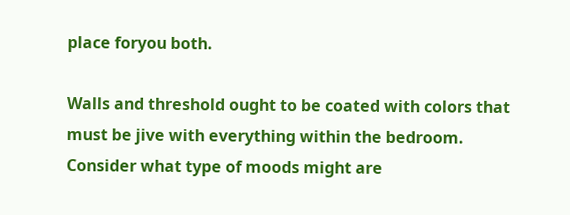place foryou both.

Walls and threshold ought to be coated with colors that must be jive with everything within the bedroom. Consider what type of moods might are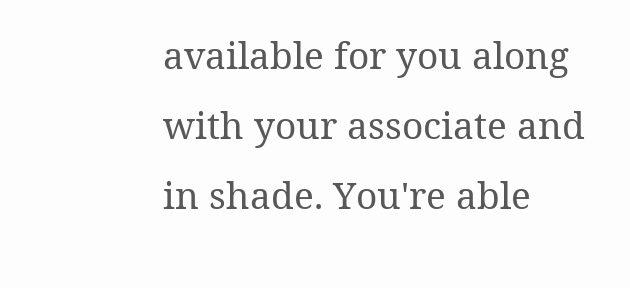available for you along with your associate and in shade. You're able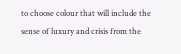to choose colour that will include the sense of luxury and crisis from the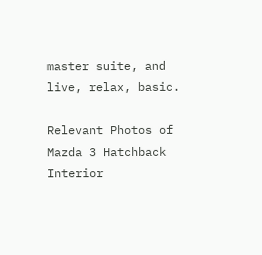master suite, and live, relax, basic.

Relevant Photos of Mazda 3 Hatchback Interior